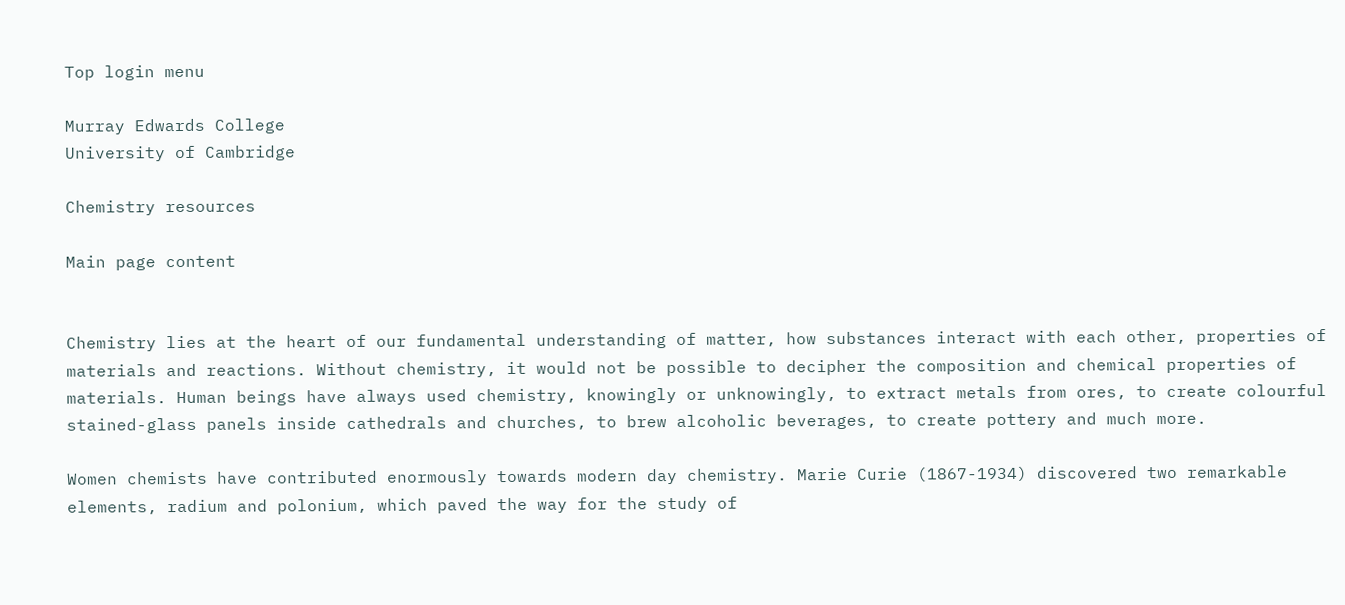Top login menu

Murray Edwards College
University of Cambridge

Chemistry resources

Main page content


Chemistry lies at the heart of our fundamental understanding of matter, how substances interact with each other, properties of materials and reactions. Without chemistry, it would not be possible to decipher the composition and chemical properties of materials. Human beings have always used chemistry, knowingly or unknowingly, to extract metals from ores, to create colourful stained-glass panels inside cathedrals and churches, to brew alcoholic beverages, to create pottery and much more.

Women chemists have contributed enormously towards modern day chemistry. Marie Curie (1867-1934) discovered two remarkable elements, radium and polonium, which paved the way for the study of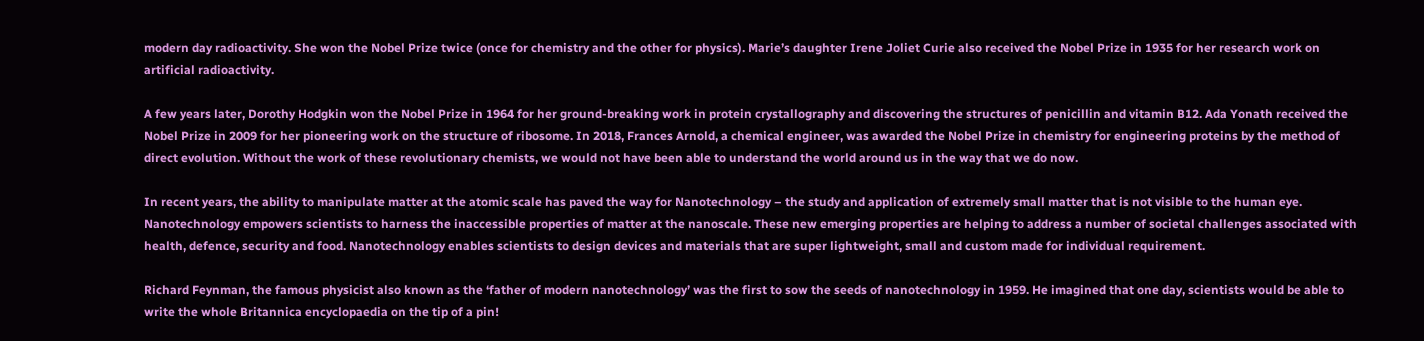modern day radioactivity. She won the Nobel Prize twice (once for chemistry and the other for physics). Marie’s daughter Irene Joliet Curie also received the Nobel Prize in 1935 for her research work on artificial radioactivity.

A few years later, Dorothy Hodgkin won the Nobel Prize in 1964 for her ground-breaking work in protein crystallography and discovering the structures of penicillin and vitamin B12. Ada Yonath received the Nobel Prize in 2009 for her pioneering work on the structure of ribosome. In 2018, Frances Arnold, a chemical engineer, was awarded the Nobel Prize in chemistry for engineering proteins by the method of direct evolution. Without the work of these revolutionary chemists, we would not have been able to understand the world around us in the way that we do now.

In recent years, the ability to manipulate matter at the atomic scale has paved the way for Nanotechnology – the study and application of extremely small matter that is not visible to the human eye. Nanotechnology empowers scientists to harness the inaccessible properties of matter at the nanoscale. These new emerging properties are helping to address a number of societal challenges associated with health, defence, security and food. Nanotechnology enables scientists to design devices and materials that are super lightweight, small and custom made for individual requirement.

Richard Feynman, the famous physicist also known as the ‘father of modern nanotechnology’ was the first to sow the seeds of nanotechnology in 1959. He imagined that one day, scientists would be able to write the whole Britannica encyclopaedia on the tip of a pin!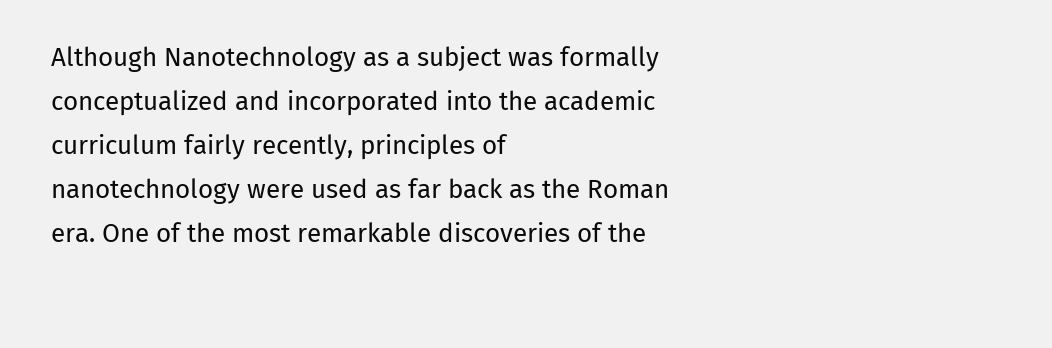Although Nanotechnology as a subject was formally conceptualized and incorporated into the academic curriculum fairly recently, principles of nanotechnology were used as far back as the Roman era. One of the most remarkable discoveries of the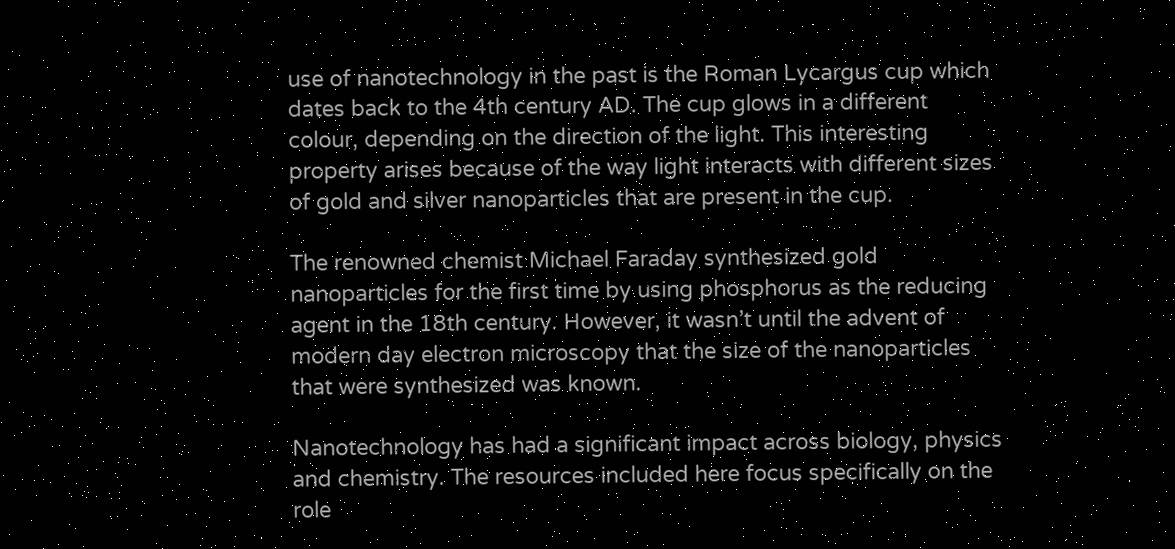use of nanotechnology in the past is the Roman Lycargus cup which dates back to the 4th century AD. The cup glows in a different colour, depending on the direction of the light. This interesting property arises because of the way light interacts with different sizes of gold and silver nanoparticles that are present in the cup.

The renowned chemist Michael Faraday synthesized gold nanoparticles for the first time by using phosphorus as the reducing agent in the 18th century. However, it wasn’t until the advent of modern day electron microscopy that the size of the nanoparticles that were synthesized was known.

Nanotechnology has had a significant impact across biology, physics and chemistry. The resources included here focus specifically on the role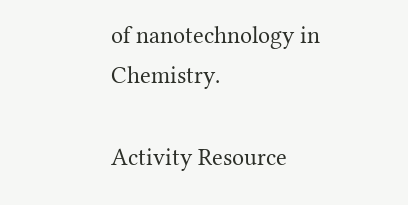of nanotechnology in Chemistry.

Activity Resource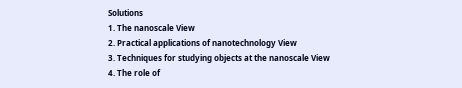Solutions
1. The nanoscale View
2. Practical applications of nanotechnology View
3. Techniques for studying objects at the nanoscale View
4. The role of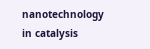nanotechnology in catalysis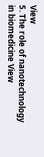View
5. The role of nanotechnology in biomedicine View